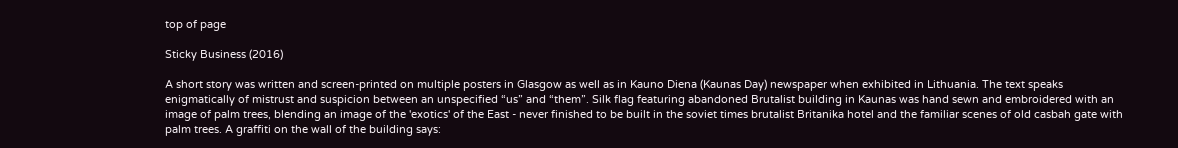top of page

Sticky Business (2016)

A short story was written and screen-printed on multiple posters in Glasgow as well as in Kauno Diena (Kaunas Day) newspaper when exhibited in Lithuania. The text speaks enigmatically of mistrust and suspicion between an unspecified “us” and “them”. Silk flag featuring abandoned Brutalist building in Kaunas was hand sewn and embroidered with an image of palm trees, blending an image of the 'exotics' of the East - never finished to be built in the soviet times brutalist Britanika hotel and the familiar scenes of old casbah gate with palm trees. A graffiti on the wall of the building says: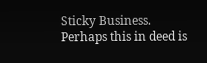Sticky Business. Perhaps this in deed is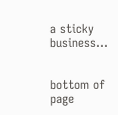a sticky business...


bottom of page